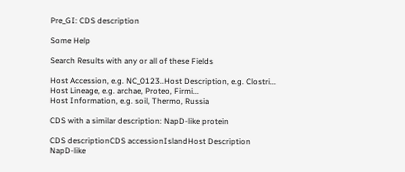Pre_GI: CDS description

Some Help

Search Results with any or all of these Fields

Host Accession, e.g. NC_0123..Host Description, e.g. Clostri...
Host Lineage, e.g. archae, Proteo, Firmi...
Host Information, e.g. soil, Thermo, Russia

CDS with a similar description: NapD-like protein

CDS descriptionCDS accessionIslandHost Description
NapD-like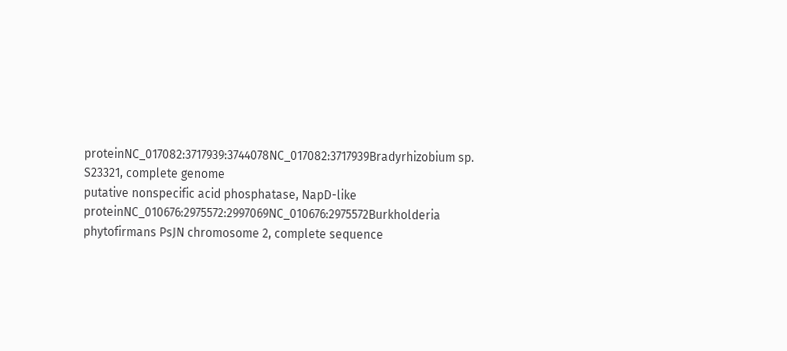proteinNC_017082:3717939:3744078NC_017082:3717939Bradyrhizobium sp. S23321, complete genome
putative nonspecific acid phosphatase, NapD-like proteinNC_010676:2975572:2997069NC_010676:2975572Burkholderia phytofirmans PsJN chromosome 2, complete sequence